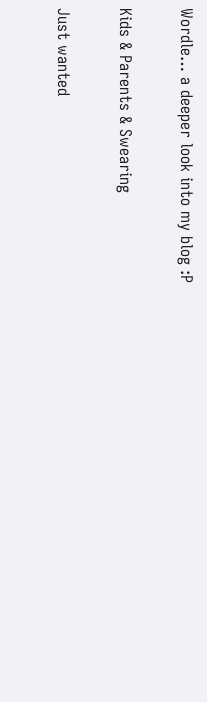Wordle… a deeper look into my blog :P

Kids & Parents & Swearing

Just wanted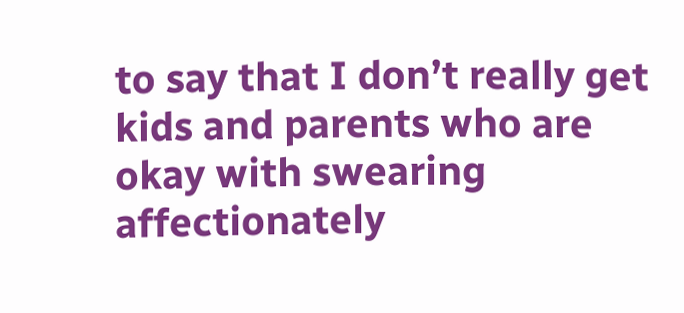to say that I don’t really get kids and parents who are okay with swearing affectionately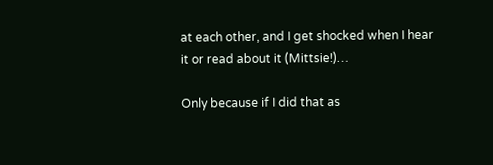at each other, and I get shocked when I hear it or read about it (Mittsie!)…

Only because if I did that as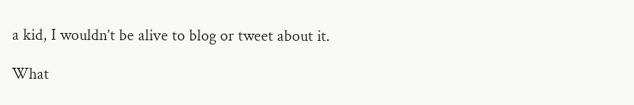a kid, I wouldn’t be alive to blog or tweet about it.

What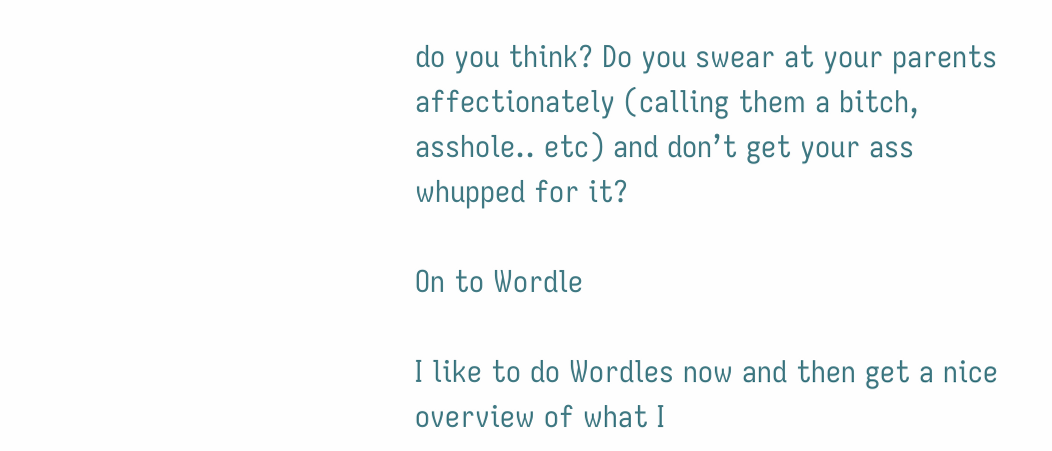do you think? Do you swear at your parents affectionately (calling them a bitch, asshole.. etc) and don’t get your ass whupped for it?

On to Wordle

I like to do Wordles now and then get a nice overview of what I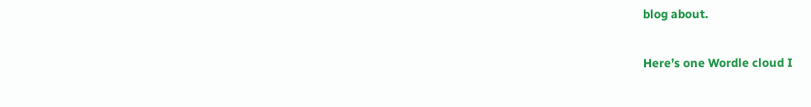blog about.

Here’s one Wordle cloud I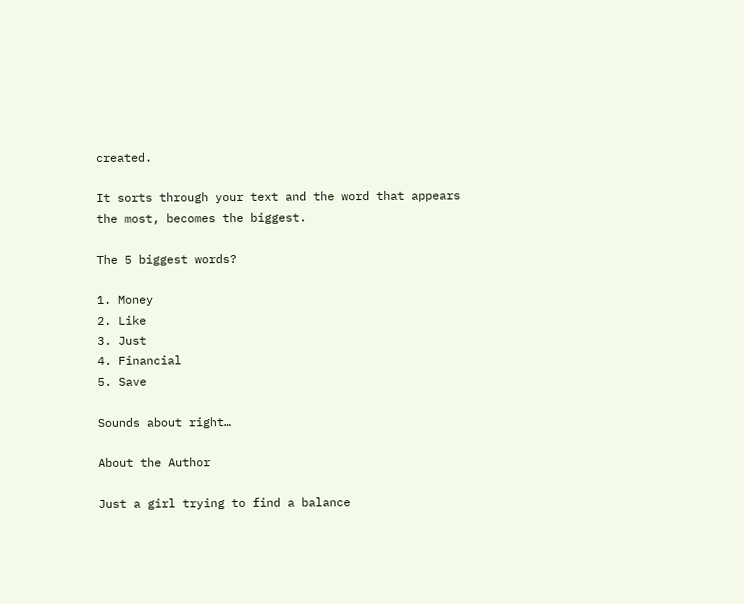created.

It sorts through your text and the word that appears the most, becomes the biggest.

The 5 biggest words?

1. Money
2. Like
3. Just
4. Financial
5. Save

Sounds about right…

About the Author

Just a girl trying to find a balance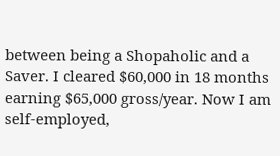between being a Shopaholic and a Saver. I cleared $60,000 in 18 months earning $65,000 gross/year. Now I am self-employed,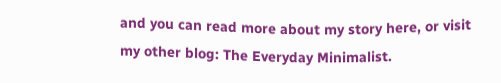and you can read more about my story here, or visit my other blog: The Everyday Minimalist.